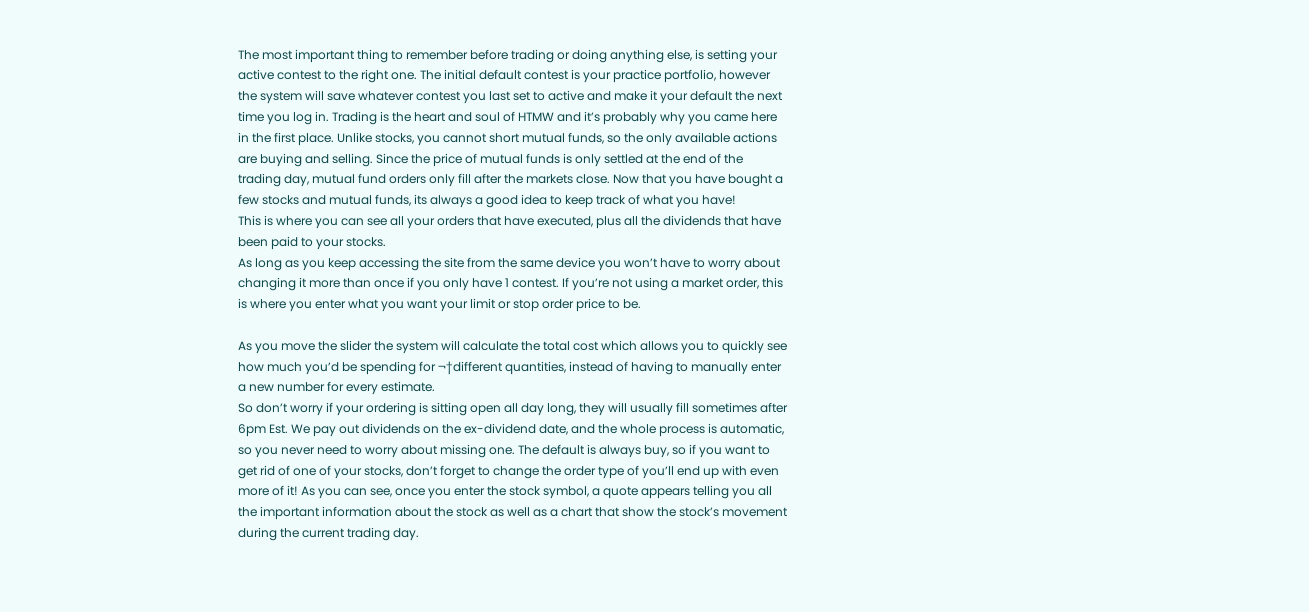The most important thing to remember before trading or doing anything else, is setting your active contest to the right one. The initial default contest is your practice portfolio, however the system will save whatever contest you last set to active and make it your default the next time you log in. Trading is the heart and soul of HTMW and it’s probably why you came here in the first place. Unlike stocks, you cannot short mutual funds, so the only available actions are buying and selling. Since the price of mutual funds is only settled at the end of the trading day, mutual fund orders only fill after the markets close. Now that you have bought a few stocks and mutual funds, its always a good idea to keep track of what you have!
This is where you can see all your orders that have executed, plus all the dividends that have been paid to your stocks.
As long as you keep accessing the site from the same device you won’t have to worry about changing it more than once if you only have 1 contest. If you’re not using a market order, this is where you enter what you want your limit or stop order price to be.

As you move the slider the system will calculate the total cost which allows you to quickly see how much you’d be spending for ¬†different quantities, instead of having to manually enter a new number for every estimate.
So don’t worry if your ordering is sitting open all day long, they will usually fill sometimes after 6pm Est. We pay out dividends on the ex-dividend date, and the whole process is automatic, so you never need to worry about missing one. The default is always buy, so if you want to get rid of one of your stocks, don’t forget to change the order type of you’ll end up with even more of it! As you can see, once you enter the stock symbol, a quote appears telling you all the important information about the stock as well as a chart that show the stock’s movement during the current trading day.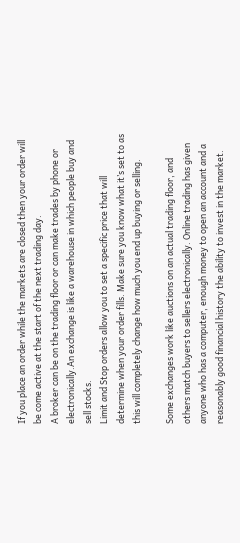If you place an order while the markets are closed then your order will be come active at the start of the next trading day.
A broker can be on the trading floor or can make trades by phone or electronically.An exchange is like a warehouse in which people buy and sell stocks.
Limit and Stop orders allow you to set a specific price that will determine when your order fills. Make sure you know what it’s set to as this will completely change how much you end up buying or selling.

Some exchanges work like auctions on an actual trading floor, and others match buyers to sellers electronically. Online trading has given anyone who has a computer, enough money to open an account and a reasonably good financial history the ability to invest in the market.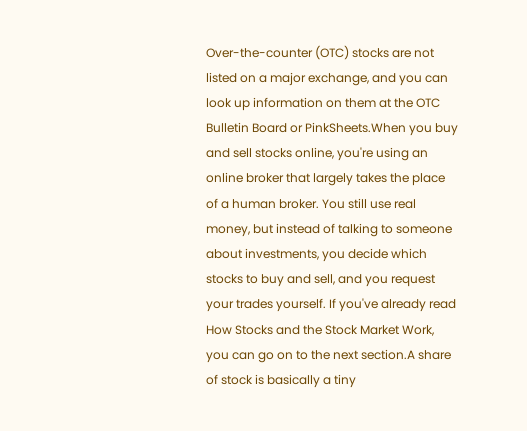Over-the-counter (OTC) stocks are not listed on a major exchange, and you can look up information on them at the OTC Bulletin Board or PinkSheets.When you buy and sell stocks online, you're using an online broker that largely takes the place of a human broker. You still use real money, but instead of talking to someone about investments, you decide which stocks to buy and sell, and you request your trades yourself. If you've already read How Stocks and the Stock Market Work, you can go on to the next section.A share of stock is basically a tiny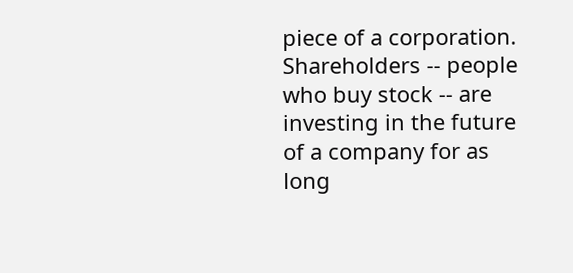piece of a corporation.
Shareholders -- people who buy stock -- are investing in the future of a company for as long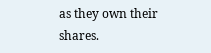as they own their shares.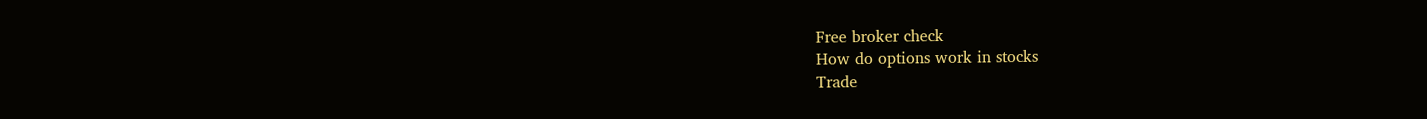Free broker check
How do options work in stocks
Trade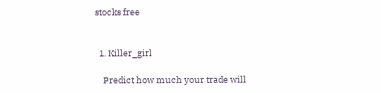stocks free


  1. Killer_girl

    Predict how much your trade will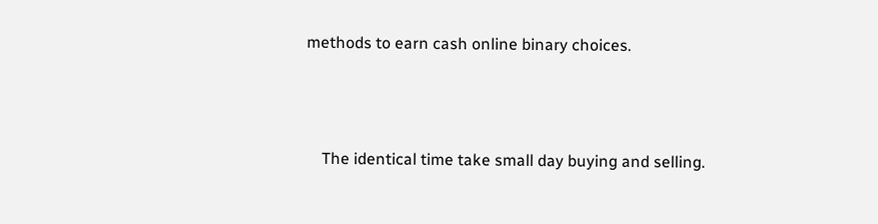methods to earn cash online binary choices.



    The identical time take small day buying and selling.